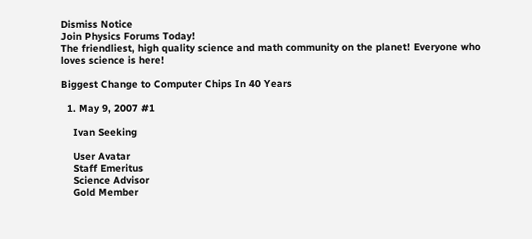Dismiss Notice
Join Physics Forums Today!
The friendliest, high quality science and math community on the planet! Everyone who loves science is here!

Biggest Change to Computer Chips In 40 Years

  1. May 9, 2007 #1

    Ivan Seeking

    User Avatar
    Staff Emeritus
    Science Advisor
    Gold Member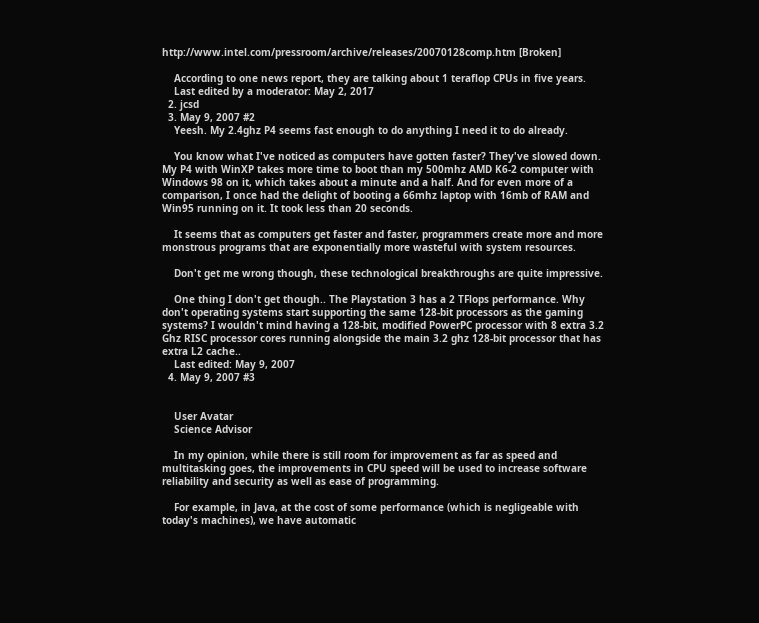http://www.intel.com/pressroom/archive/releases/20070128comp.htm [Broken]

    According to one news report, they are talking about 1 teraflop CPUs in five years.
    Last edited by a moderator: May 2, 2017
  2. jcsd
  3. May 9, 2007 #2
    Yeesh. My 2.4ghz P4 seems fast enough to do anything I need it to do already.

    You know what I've noticed as computers have gotten faster? They've slowed down. My P4 with WinXP takes more time to boot than my 500mhz AMD K6-2 computer with Windows 98 on it, which takes about a minute and a half. And for even more of a comparison, I once had the delight of booting a 66mhz laptop with 16mb of RAM and Win95 running on it. It took less than 20 seconds.

    It seems that as computers get faster and faster, programmers create more and more monstrous programs that are exponentially more wasteful with system resources.

    Don't get me wrong though, these technological breakthroughs are quite impressive.

    One thing I don't get though.. The Playstation 3 has a 2 TFlops performance. Why don't operating systems start supporting the same 128-bit processors as the gaming systems? I wouldn't mind having a 128-bit, modified PowerPC processor with 8 extra 3.2 Ghz RISC processor cores running alongside the main 3.2 ghz 128-bit processor that has extra L2 cache..
    Last edited: May 9, 2007
  4. May 9, 2007 #3


    User Avatar
    Science Advisor

    In my opinion, while there is still room for improvement as far as speed and multitasking goes, the improvements in CPU speed will be used to increase software reliability and security as well as ease of programming.

    For example, in Java, at the cost of some performance (which is negligeable with today's machines), we have automatic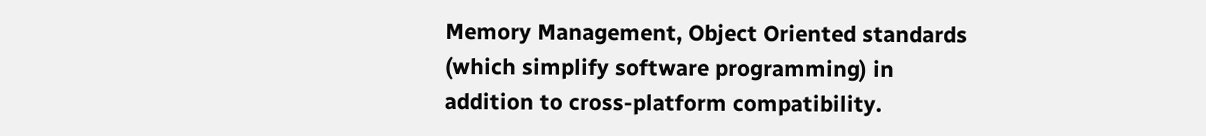Memory Management, Object Oriented standards (which simplify software programming) in addition to cross-platform compatibility.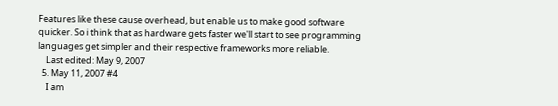Features like these cause overhead, but enable us to make good software quicker. So i think that as hardware gets faster we'll start to see programming languages get simpler and their respective frameworks more reliable.
    Last edited: May 9, 2007
  5. May 11, 2007 #4
    I am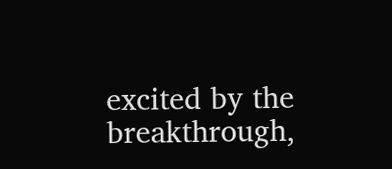excited by the breakthrough,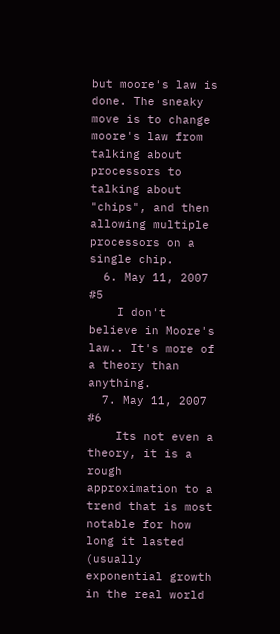but moore's law is done. The sneaky move is to change moore's law from talking about processors to talking about "chips", and then allowing multiple processors on a single chip.
  6. May 11, 2007 #5
    I don't believe in Moore's law.. It's more of a theory than anything.
  7. May 11, 2007 #6
    Its not even a theory, it is a rough approximation to a trend that is most notable for how long it lasted (usually exponential growth in the real world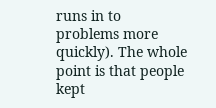runs in to problems more quickly). The whole point is that people kept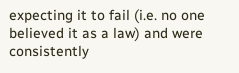expecting it to fail (i.e. no one believed it as a law) and were consistently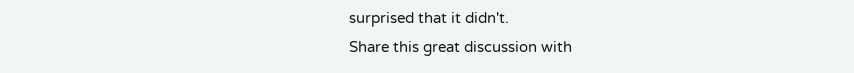surprised that it didn't.
Share this great discussion with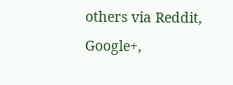others via Reddit, Google+,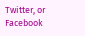Twitter, or Facebook